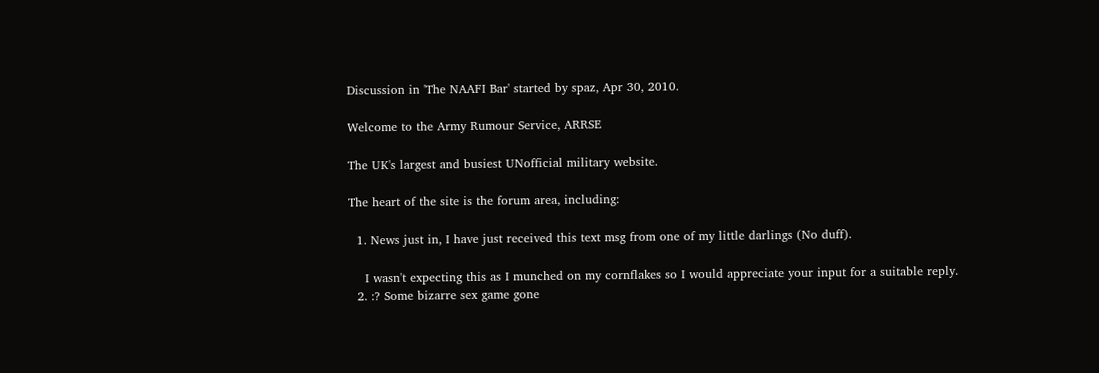Discussion in 'The NAAFI Bar' started by spaz, Apr 30, 2010.

Welcome to the Army Rumour Service, ARRSE

The UK's largest and busiest UNofficial military website.

The heart of the site is the forum area, including:

  1. News just in, I have just received this text msg from one of my little darlings (No duff).

    I wasn't expecting this as I munched on my cornflakes so I would appreciate your input for a suitable reply.
  2. :? Some bizarre sex game gone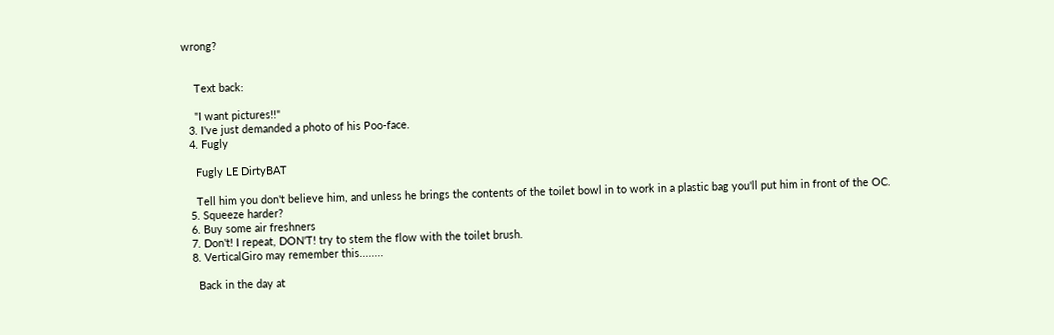wrong?


    Text back:

    "I want pictures!!"
  3. I've just demanded a photo of his Poo-face.
  4. Fugly

    Fugly LE DirtyBAT

    Tell him you don't believe him, and unless he brings the contents of the toilet bowl in to work in a plastic bag you'll put him in front of the OC.
  5. Squeeze harder?
  6. Buy some air freshners
  7. Don't! I repeat, DON'T! try to stem the flow with the toilet brush.
  8. VerticalGiro may remember this........

    Back in the day at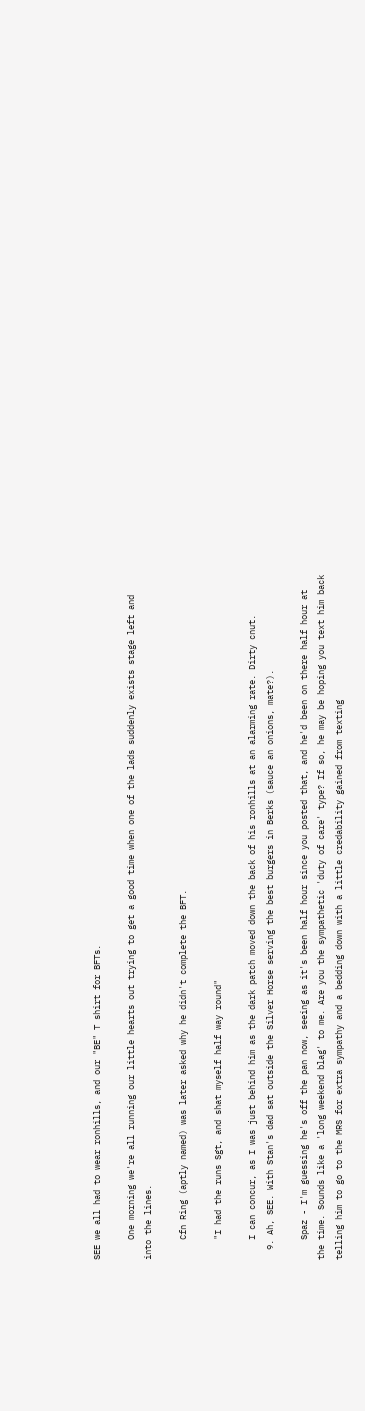SEE we all had to wear ronhills, and our "BE" T shirt for BFTs.

    One morning we're all running our little hearts out trying to get a good time when one of the lads suddenly exists stage left and into the lines.

    Cfn Ring (aptly named) was later asked why he didn't complete the BFT.

    "I had the runs Sgt, and shat myself half way round"

    I can concur, as I was just behind him as the dark patch moved down the back of his ronhills at an alarming rate. Dirty cnut.
  9. Ah, SEE. With Stan's dad sat outside the Silver Horse serving the best burgers in Berks (sauce an onions, mate?).

    Spaz - I'm guessing he's off the pan now, seeing as it's been half hour since you posted that, and he'd been on there half hour at the time. Sounds like a 'long weekend blag' to me. Are you the sympathetic 'duty of care' type? If so, he may be hoping you text him back telling him to go to the MRS for extra sympathy and a bedding down with a little credability gained from texting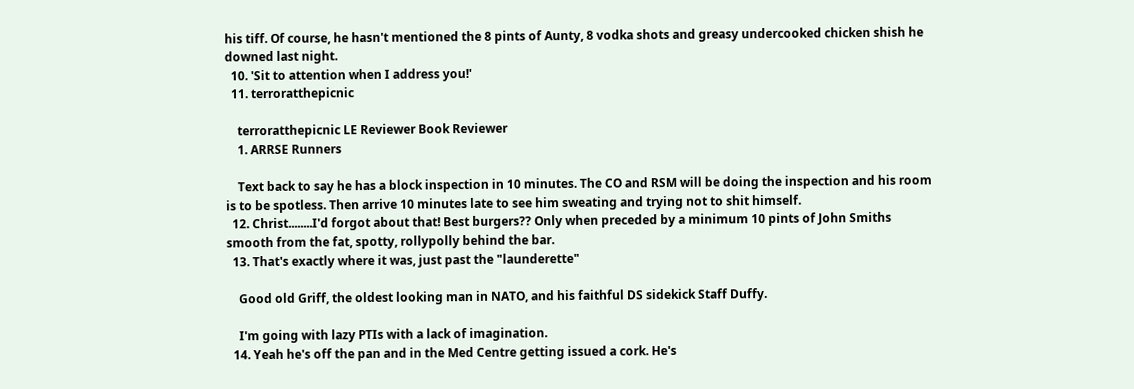his tiff. Of course, he hasn't mentioned the 8 pints of Aunty, 8 vodka shots and greasy undercooked chicken shish he downed last night.
  10. 'Sit to attention when I address you!'
  11. terroratthepicnic

    terroratthepicnic LE Reviewer Book Reviewer
    1. ARRSE Runners

    Text back to say he has a block inspection in 10 minutes. The CO and RSM will be doing the inspection and his room is to be spotless. Then arrive 10 minutes late to see him sweating and trying not to shit himself.
  12. Christ........I'd forgot about that! Best burgers?? Only when preceded by a minimum 10 pints of John Smiths smooth from the fat, spotty, rollypolly behind the bar.
  13. That's exactly where it was, just past the "launderette"

    Good old Griff, the oldest looking man in NATO, and his faithful DS sidekick Staff Duffy.

    I'm going with lazy PTIs with a lack of imagination.
  14. Yeah he's off the pan and in the Med Centre getting issued a cork. He's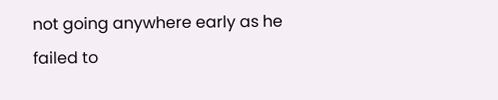not going anywhere early as he failed to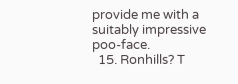provide me with a suitably impressive poo-face.
  15. Ronhills? T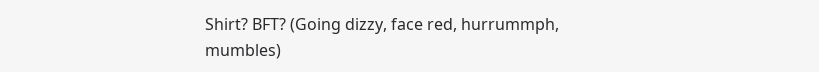Shirt? BFT? (Going dizzy, face red, hurrummph, mumbles)